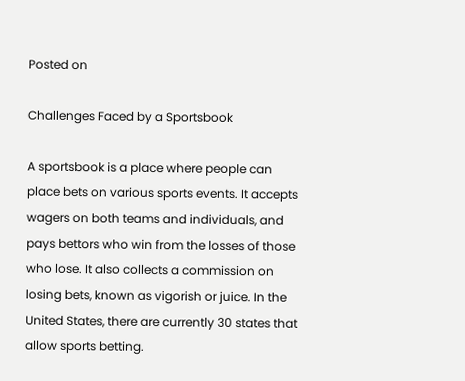Posted on

Challenges Faced by a Sportsbook

A sportsbook is a place where people can place bets on various sports events. It accepts wagers on both teams and individuals, and pays bettors who win from the losses of those who lose. It also collects a commission on losing bets, known as vigorish or juice. In the United States, there are currently 30 states that allow sports betting.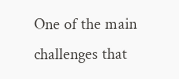One of the main challenges that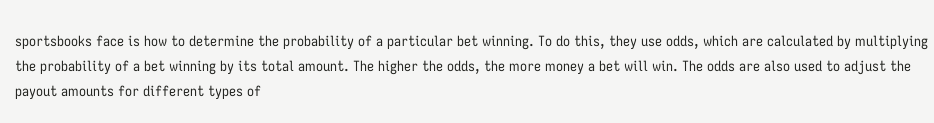sportsbooks face is how to determine the probability of a particular bet winning. To do this, they use odds, which are calculated by multiplying the probability of a bet winning by its total amount. The higher the odds, the more money a bet will win. The odds are also used to adjust the payout amounts for different types of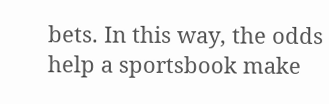bets. In this way, the odds help a sportsbook make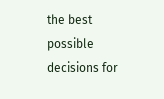the best possible decisions for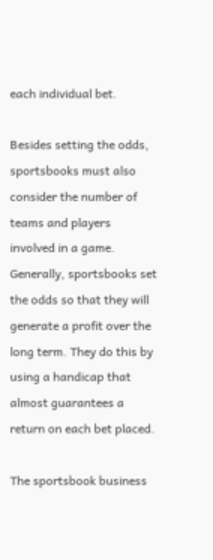each individual bet.

Besides setting the odds, sportsbooks must also consider the number of teams and players involved in a game. Generally, sportsbooks set the odds so that they will generate a profit over the long term. They do this by using a handicap that almost guarantees a return on each bet placed.

The sportsbook business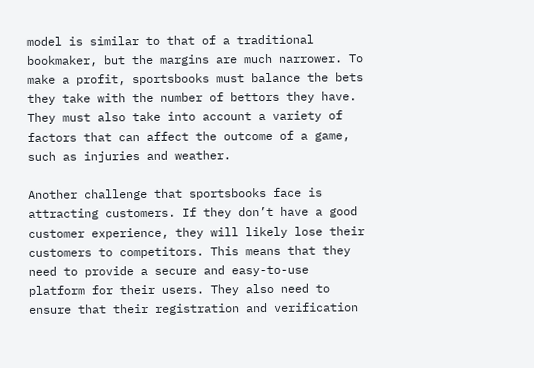model is similar to that of a traditional bookmaker, but the margins are much narrower. To make a profit, sportsbooks must balance the bets they take with the number of bettors they have. They must also take into account a variety of factors that can affect the outcome of a game, such as injuries and weather.

Another challenge that sportsbooks face is attracting customers. If they don’t have a good customer experience, they will likely lose their customers to competitors. This means that they need to provide a secure and easy-to-use platform for their users. They also need to ensure that their registration and verification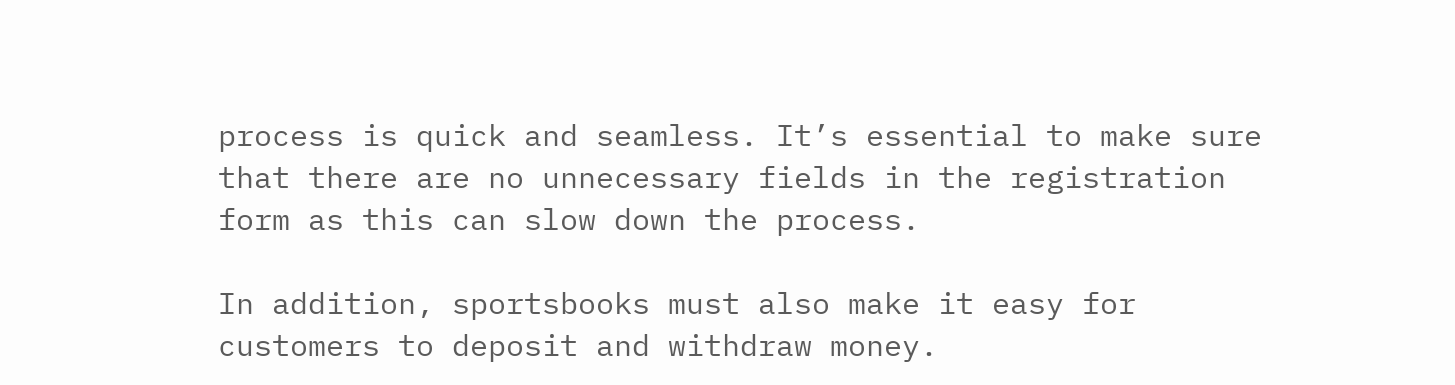process is quick and seamless. It’s essential to make sure that there are no unnecessary fields in the registration form as this can slow down the process.

In addition, sportsbooks must also make it easy for customers to deposit and withdraw money.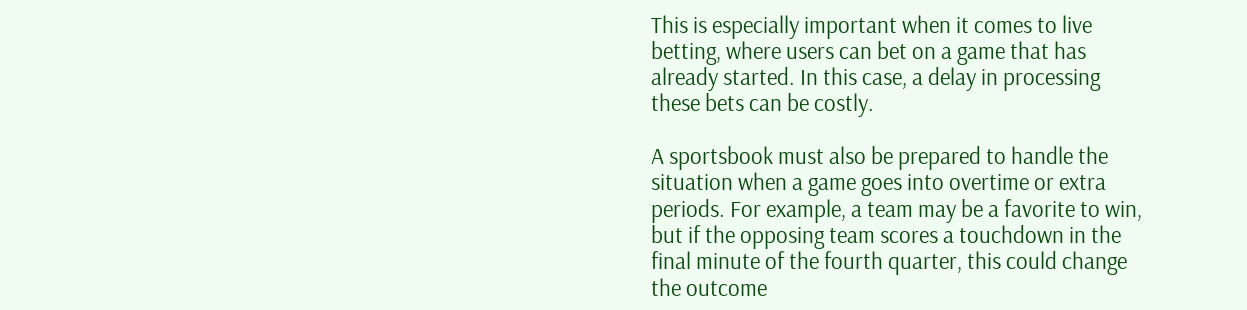This is especially important when it comes to live betting, where users can bet on a game that has already started. In this case, a delay in processing these bets can be costly.

A sportsbook must also be prepared to handle the situation when a game goes into overtime or extra periods. For example, a team may be a favorite to win, but if the opposing team scores a touchdown in the final minute of the fourth quarter, this could change the outcome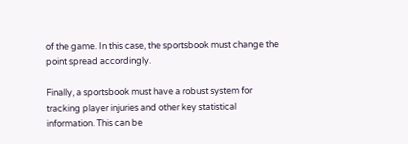of the game. In this case, the sportsbook must change the point spread accordingly.

Finally, a sportsbook must have a robust system for tracking player injuries and other key statistical information. This can be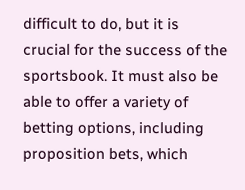difficult to do, but it is crucial for the success of the sportsbook. It must also be able to offer a variety of betting options, including proposition bets, which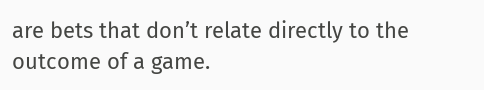are bets that don’t relate directly to the outcome of a game.